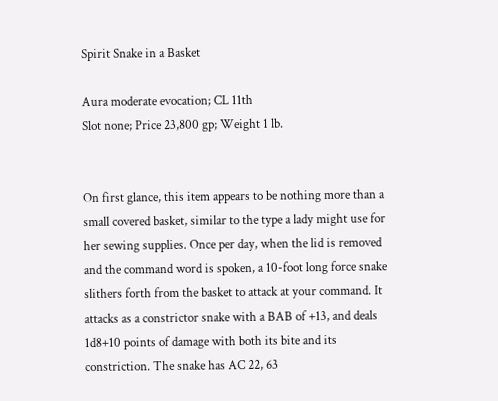Spirit Snake in a Basket

Aura moderate evocation; CL 11th
Slot none; Price 23,800 gp; Weight 1 lb.


On first glance, this item appears to be nothing more than a small covered basket, similar to the type a lady might use for her sewing supplies. Once per day, when the lid is removed and the command word is spoken, a 10-foot long force snake slithers forth from the basket to attack at your command. It attacks as a constrictor snake with a BAB of +13, and deals 1d8+10 points of damage with both its bite and its constriction. The snake has AC 22, 63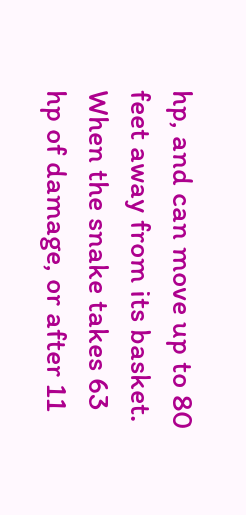hp, and can move up to 80 feet away from its basket. When the snake takes 63 hp of damage, or after 11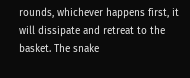rounds, whichever happens first, it will dissipate and retreat to the basket. The snake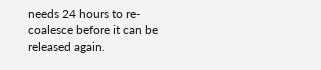needs 24 hours to re-coalesce before it can be released again.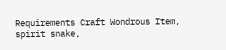Requirements Craft Wondrous Item, spirit snake,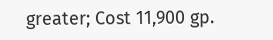greater; Cost 11,900 gp.